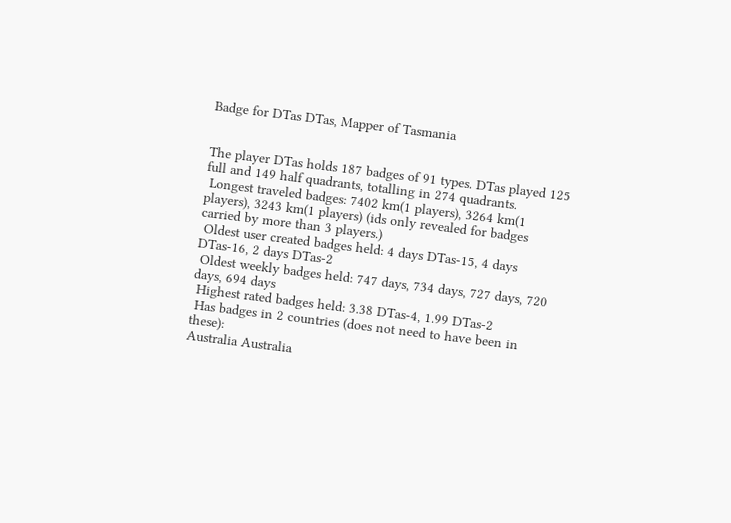Badge for DTas DTas, Mapper of Tasmania


The player DTas holds 187 badges of 91 types. DTas played 125 full and 149 half quadrants, totalling in 274 quadrants.
 Longest traveled badges: 7402 km(1 players), 3264 km(1 players), 3243 km(1 players) (ids only revealed for badges carried by more than 3 players.)
 Oldest user created badges held: 4 days DTas-15, 4 days DTas-16, 2 days DTas-2
 Oldest weekly badges held: 747 days, 734 days, 727 days, 720 days, 694 days
 Highest rated badges held: 3.38 DTas-4, 1.99 DTas-2
 Has badges in 2 countries (does not need to have been in these):
Australia Australia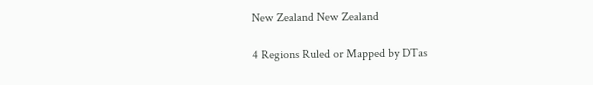New Zealand New Zealand

4 Regions Ruled or Mapped by DTas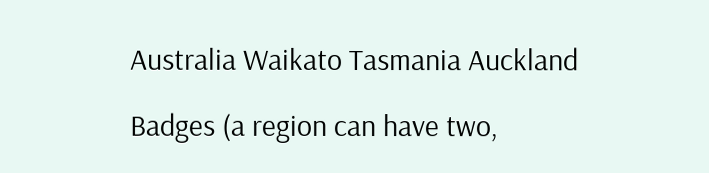Australia Waikato Tasmania Auckland

Badges (a region can have two,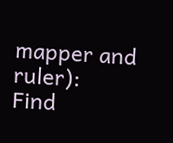mapper and ruler):
Find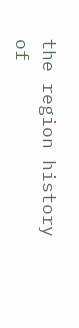the region history of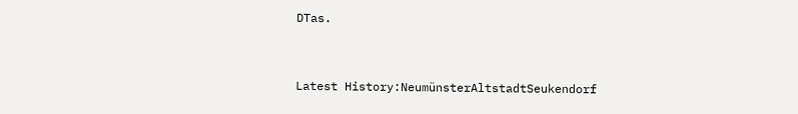DTas.


Latest History:NeumünsterAltstadtSeukendorf